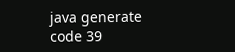java generate code 39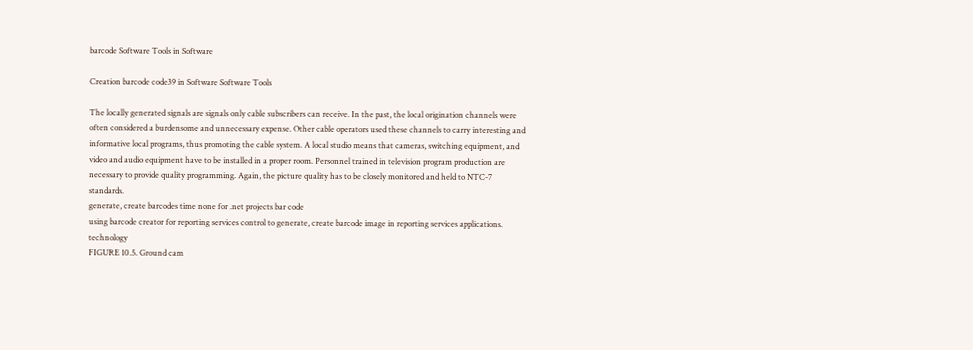barcode Software Tools in Software

Creation barcode code39 in Software Software Tools

The locally generated signals are signals only cable subscribers can receive. In the past, the local origination channels were often considered a burdensome and unnecessary expense. Other cable operators used these channels to carry interesting and informative local programs, thus promoting the cable system. A local studio means that cameras, switching equipment, and video and audio equipment have to be installed in a proper room. Personnel trained in television program production are necessary to provide quality programming. Again, the picture quality has to be closely monitored and held to NTC-7 standards.
generate, create barcodes time none for .net projects bar code
using barcode creator for reporting services control to generate, create barcode image in reporting services applications. technology
FIGURE 10.5. Ground cam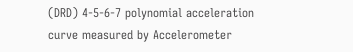(DRD) 4-5-6-7 polynomial acceleration curve measured by Accelerometer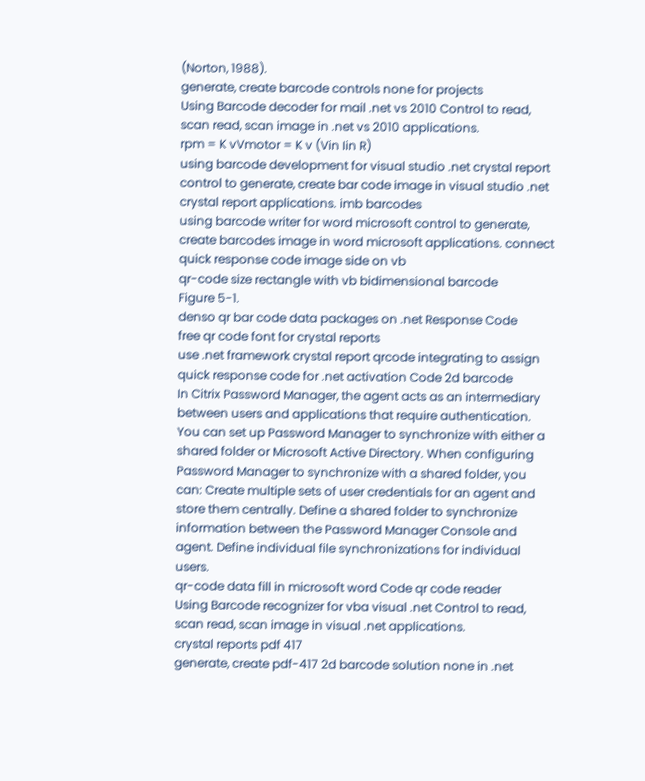(Norton, 1988).
generate, create barcode controls none for projects
Using Barcode decoder for mail .net vs 2010 Control to read, scan read, scan image in .net vs 2010 applications.
rpm = K vVmotor = K v (Vin Iin R)
using barcode development for visual studio .net crystal report control to generate, create bar code image in visual studio .net crystal report applications. imb barcodes
using barcode writer for word microsoft control to generate, create barcodes image in word microsoft applications. connect
quick response code image side on vb
qr-code size rectangle with vb bidimensional barcode
Figure 5-1.
denso qr bar code data packages on .net Response Code
free qr code font for crystal reports
use .net framework crystal report qrcode integrating to assign quick response code for .net activation Code 2d barcode
In Citrix Password Manager, the agent acts as an intermediary between users and applications that require authentication. You can set up Password Manager to synchronize with either a shared folder or Microsoft Active Directory. When configuring Password Manager to synchronize with a shared folder, you can: Create multiple sets of user credentials for an agent and store them centrally. Define a shared folder to synchronize information between the Password Manager Console and agent. Define individual file synchronizations for individual users.
qr-code data fill in microsoft word Code qr code reader
Using Barcode recognizer for vba visual .net Control to read, scan read, scan image in visual .net applications.
crystal reports pdf 417
generate, create pdf-417 2d barcode solution none in .net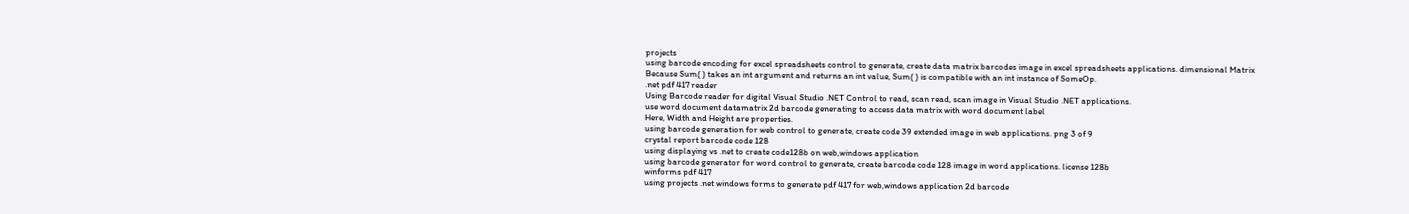projects
using barcode encoding for excel spreadsheets control to generate, create data matrix barcodes image in excel spreadsheets applications. dimensional Matrix
Because Sum( ) takes an int argument and returns an int value, Sum( ) is compatible with an int instance of SomeOp.
.net pdf 417 reader
Using Barcode reader for digital Visual Studio .NET Control to read, scan read, scan image in Visual Studio .NET applications.
use word document datamatrix 2d barcode generating to access data matrix with word document label
Here, Width and Height are properties.
using barcode generation for web control to generate, create code 39 extended image in web applications. png 3 of 9
crystal report barcode code 128
using displaying vs .net to create code128b on web,windows application
using barcode generator for word control to generate, create barcode code 128 image in word applications. license 128b
winforms pdf 417
using projects .net windows forms to generate pdf 417 for web,windows application 2d barcode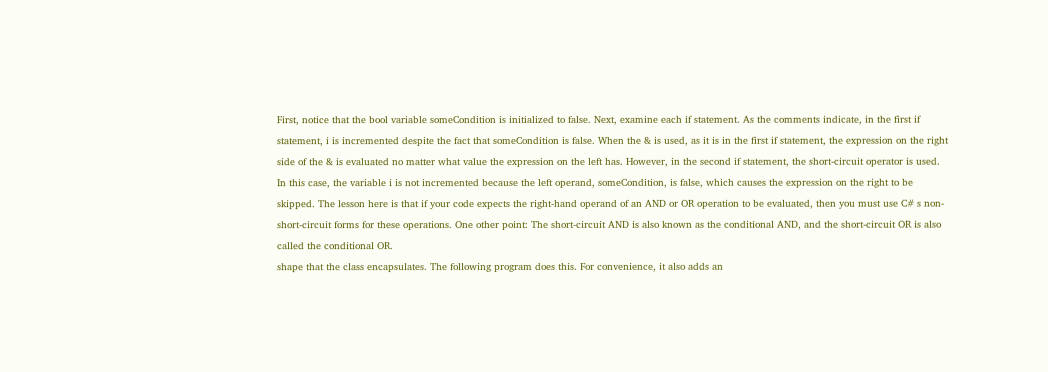First, notice that the bool variable someCondition is initialized to false. Next, examine each if statement. As the comments indicate, in the first if statement, i is incremented despite the fact that someCondition is false. When the & is used, as it is in the first if statement, the expression on the right side of the & is evaluated no matter what value the expression on the left has. However, in the second if statement, the short-circuit operator is used. In this case, the variable i is not incremented because the left operand, someCondition, is false, which causes the expression on the right to be skipped. The lesson here is that if your code expects the right-hand operand of an AND or OR operation to be evaluated, then you must use C# s non-short-circuit forms for these operations. One other point: The short-circuit AND is also known as the conditional AND, and the short-circuit OR is also called the conditional OR.
shape that the class encapsulates. The following program does this. For convenience, it also adds an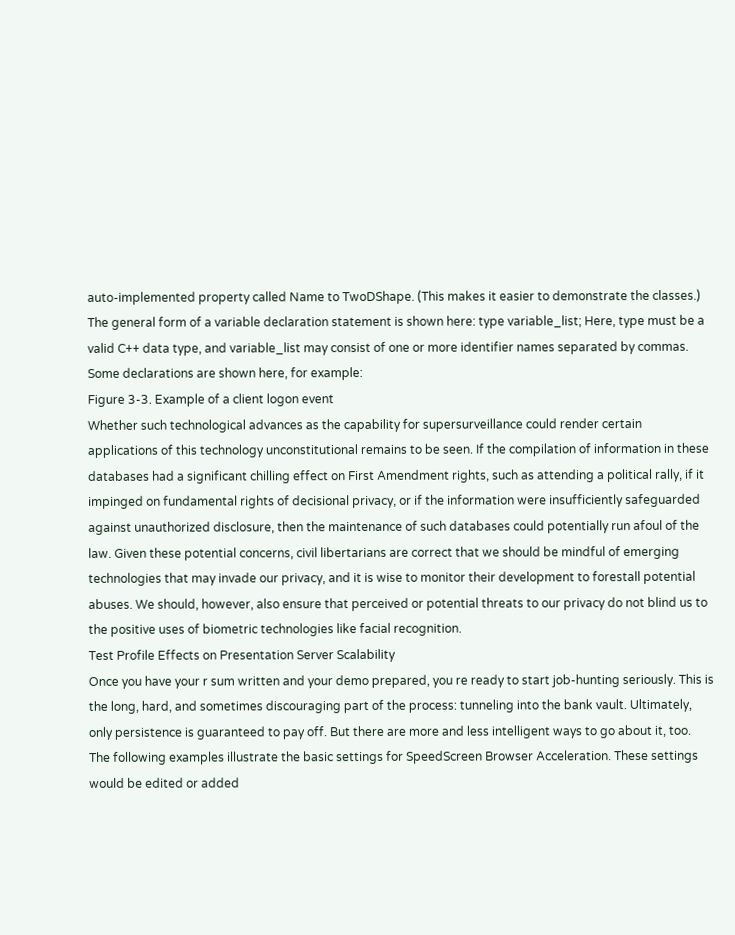auto-implemented property called Name to TwoDShape. (This makes it easier to demonstrate the classes.)
The general form of a variable declaration statement is shown here: type variable_list; Here, type must be a valid C++ data type, and variable_list may consist of one or more identifier names separated by commas. Some declarations are shown here, for example:
Figure 3-3. Example of a client logon event
Whether such technological advances as the capability for supersurveillance could render certain applications of this technology unconstitutional remains to be seen. If the compilation of information in these databases had a significant chilling effect on First Amendment rights, such as attending a political rally, if it impinged on fundamental rights of decisional privacy, or if the information were insufficiently safeguarded against unauthorized disclosure, then the maintenance of such databases could potentially run afoul of the law. Given these potential concerns, civil libertarians are correct that we should be mindful of emerging technologies that may invade our privacy, and it is wise to monitor their development to forestall potential abuses. We should, however, also ensure that perceived or potential threats to our privacy do not blind us to the positive uses of biometric technologies like facial recognition.
Test Profile Effects on Presentation Server Scalability
Once you have your r sum written and your demo prepared, you re ready to start job-hunting seriously. This is the long, hard, and sometimes discouraging part of the process: tunneling into the bank vault. Ultimately, only persistence is guaranteed to pay off. But there are more and less intelligent ways to go about it, too.
The following examples illustrate the basic settings for SpeedScreen Browser Acceleration. These settings would be edited or added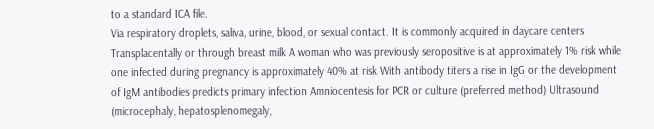to a standard ICA file.
Via respiratory droplets, saliva, urine, blood, or sexual contact. It is commonly acquired in daycare centers Transplacentally or through breast milk A woman who was previously seropositive is at approximately 1% risk while one infected during pregnancy is approximately 40% at risk With antibody titers a rise in IgG or the development of IgM antibodies predicts primary infection Amniocentesis for PCR or culture (preferred method) Ultrasound (microcephaly, hepatosplenomegaly,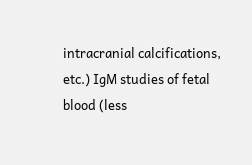intracranial calcifications, etc.) IgM studies of fetal blood (less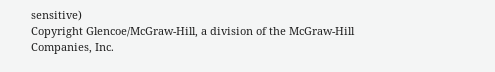sensitive)
Copyright Glencoe/McGraw-Hill, a division of the McGraw-Hill Companies, Inc.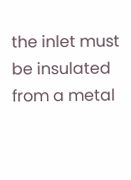the inlet must be insulated from a metal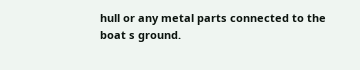hull or any metal parts connected to the boat s ground.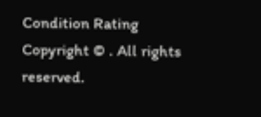Condition Rating
Copyright © . All rights reserved.